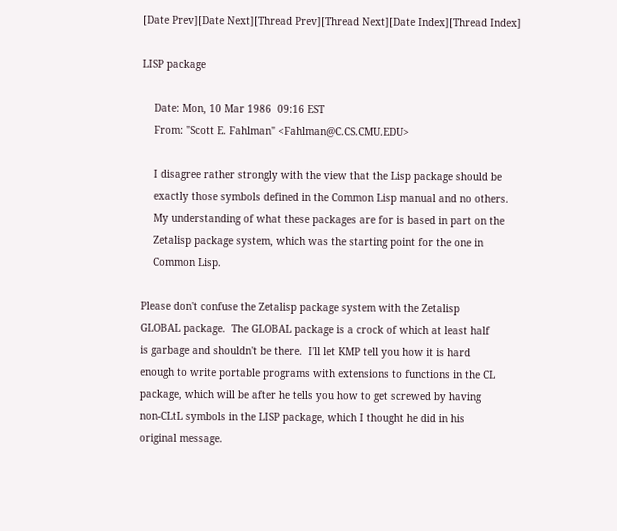[Date Prev][Date Next][Thread Prev][Thread Next][Date Index][Thread Index]

LISP package

    Date: Mon, 10 Mar 1986  09:16 EST
    From: "Scott E. Fahlman" <Fahlman@C.CS.CMU.EDU>

    I disagree rather strongly with the view that the Lisp package should be
    exactly those symbols defined in the Common Lisp manual and no others.
    My understanding of what these packages are for is based in part on the
    Zetalisp package system, which was the starting point for the one in
    Common Lisp.

Please don't confuse the Zetalisp package system with the Zetalisp
GLOBAL package.  The GLOBAL package is a crock of which at least half
is garbage and shouldn't be there.  I'll let KMP tell you how it is hard
enough to write portable programs with extensions to functions in the CL
package, which will be after he tells you how to get screwed by having
non-CLtL symbols in the LISP package, which I thought he did in his
original message.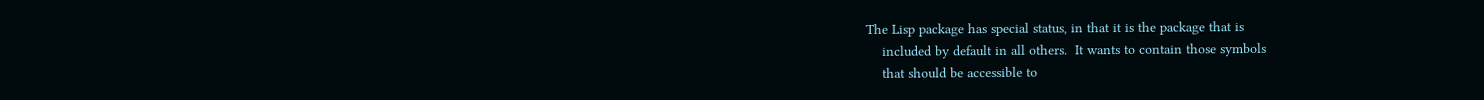The Lisp package has special status, in that it is the package that is
    included by default in all others.  It wants to contain those symbols
    that should be accessible to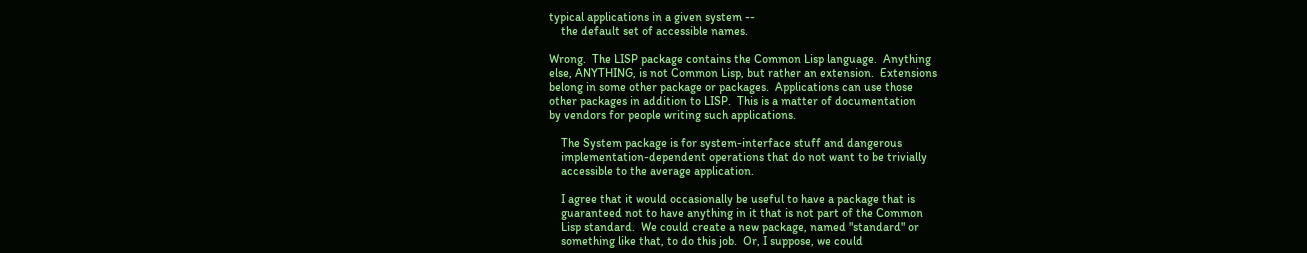typical applications in a given system --
    the default set of accessible names.

Wrong.  The LISP package contains the Common Lisp language.  Anything
else, ANYTHING, is not Common Lisp, but rather an extension.  Extensions
belong in some other package or packages.  Applications can use those
other packages in addition to LISP.  This is a matter of documentation
by vendors for people writing such applications.

    The System package is for system-interface stuff and dangerous
    implementation-dependent operations that do not want to be trivially
    accessible to the average application.

    I agree that it would occasionally be useful to have a package that is
    guaranteed not to have anything in it that is not part of the Common
    Lisp standard.  We could create a new package, named "standard" or
    something like that, to do this job.  Or, I suppose, we could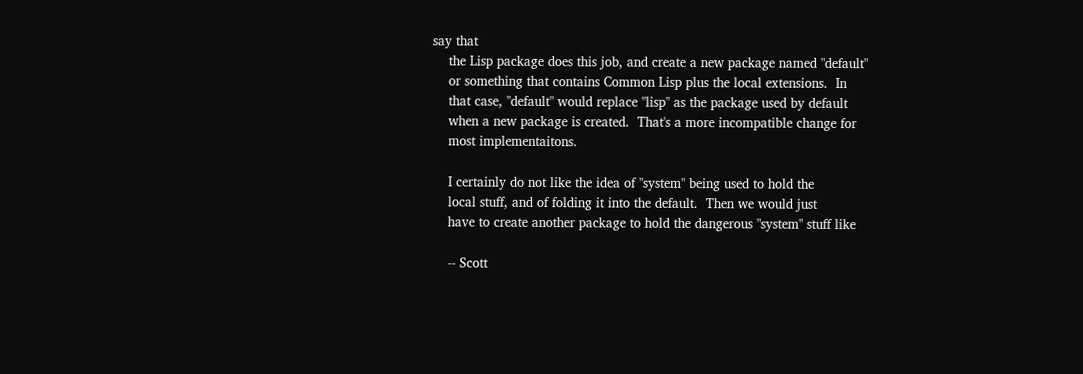say that
    the Lisp package does this job, and create a new package named "default"
    or something that contains Common Lisp plus the local extensions.  In
    that case, "default" would replace "lisp" as the package used by default
    when a new package is created.  That's a more incompatible change for
    most implementaitons.

    I certainly do not like the idea of "system" being used to hold the
    local stuff, and of folding it into the default.  Then we would just
    have to create another package to hold the dangerous "system" stuff like

    -- Scott